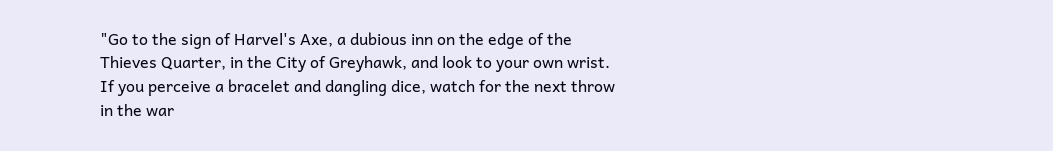"Go to the sign of Harvel's Axe, a dubious inn on the edge of the Thieves Quarter, in the City of Greyhawk, and look to your own wrist. If you perceive a bracelet and dangling dice, watch for the next throw in the war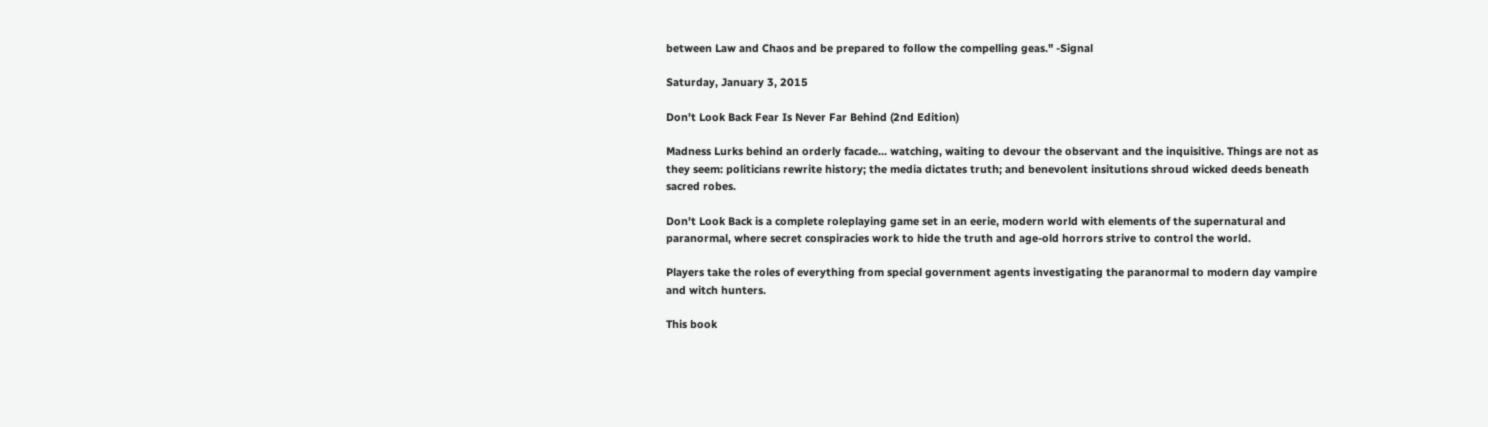between Law and Chaos and be prepared to follow the compelling geas." -Signal

Saturday, January 3, 2015

Don't Look Back Fear Is Never Far Behind (2nd Edition)

Madness Lurks behind an orderly facade... watching, waiting to devour the observant and the inquisitive. Things are not as they seem: politicians rewrite history; the media dictates truth; and benevolent insitutions shroud wicked deeds beneath sacred robes.

Don't Look Back is a complete roleplaying game set in an eerie, modern world with elements of the supernatural and paranormal, where secret conspiracies work to hide the truth and age-old horrors strive to control the world.

Players take the roles of everything from special government agents investigating the paranormal to modern day vampire and witch hunters.

This book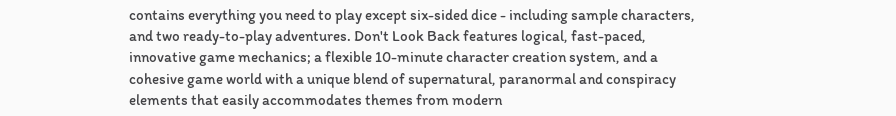contains everything you need to play except six-sided dice - including sample characters, and two ready-to-play adventures. Don't Look Back features logical, fast-paced, innovative game mechanics; a flexible 10-minute character creation system, and a cohesive game world with a unique blend of supernatural, paranormal and conspiracy elements that easily accommodates themes from modern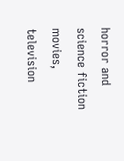horror and science fiction movies, television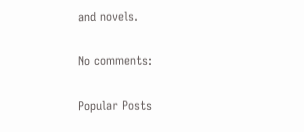and novels.

No comments:

Popular Posts